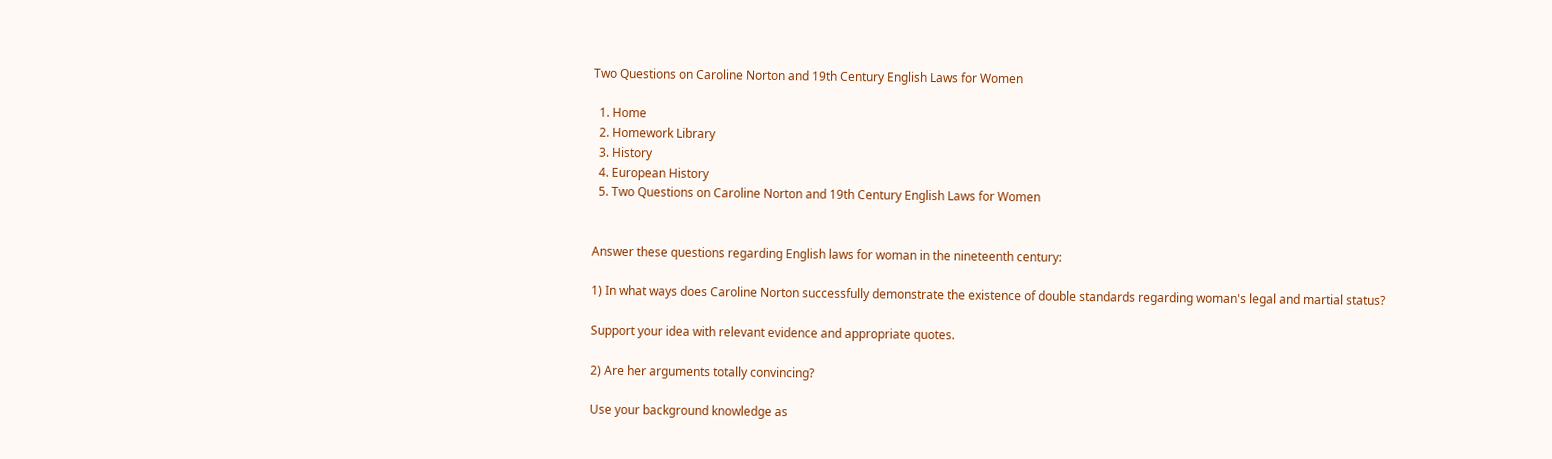Two Questions on Caroline Norton and 19th Century English Laws for Women

  1. Home
  2. Homework Library
  3. History
  4. European History
  5. Two Questions on Caroline Norton and 19th Century English Laws for Women


Answer these questions regarding English laws for woman in the nineteenth century:

1) In what ways does Caroline Norton successfully demonstrate the existence of double standards regarding woman's legal and martial status?

Support your idea with relevant evidence and appropriate quotes.

2) Are her arguments totally convincing?

Use your background knowledge as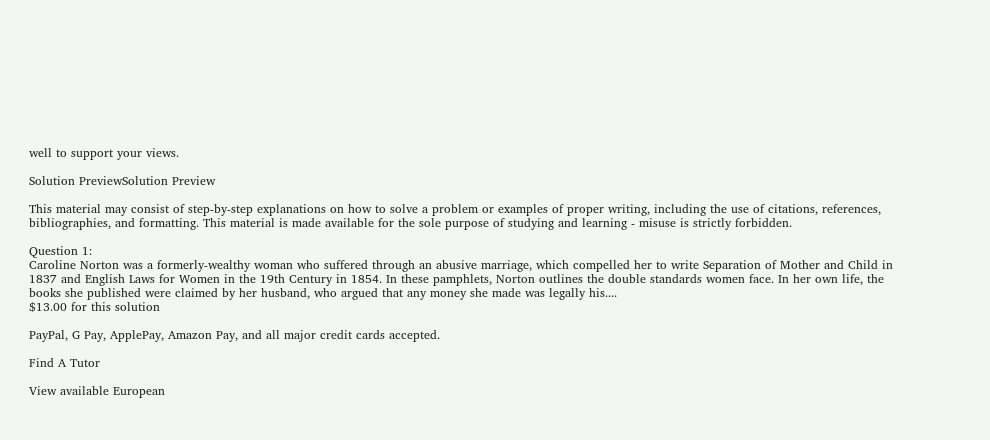well to support your views.

Solution PreviewSolution Preview

This material may consist of step-by-step explanations on how to solve a problem or examples of proper writing, including the use of citations, references, bibliographies, and formatting. This material is made available for the sole purpose of studying and learning - misuse is strictly forbidden.

Question 1:
Caroline Norton was a formerly-wealthy woman who suffered through an abusive marriage, which compelled her to write Separation of Mother and Child in 1837 and English Laws for Women in the 19th Century in 1854. In these pamphlets, Norton outlines the double standards women face. In her own life, the books she published were claimed by her husband, who argued that any money she made was legally his....
$13.00 for this solution

PayPal, G Pay, ApplePay, Amazon Pay, and all major credit cards accepted.

Find A Tutor

View available European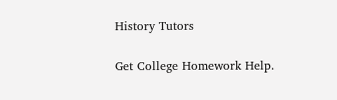History Tutors

Get College Homework Help.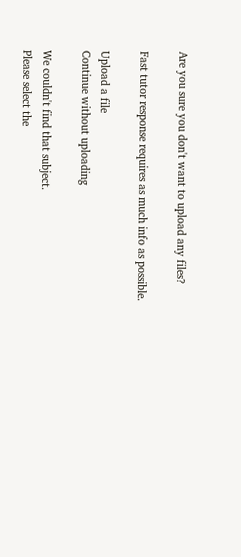Are you sure you don't want to upload any files?

Fast tutor response requires as much info as possible.

Upload a file
Continue without uploading

We couldn't find that subject.
Please select the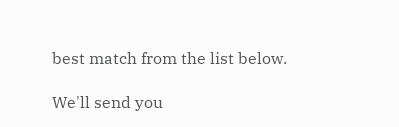best match from the list below.

We'll send you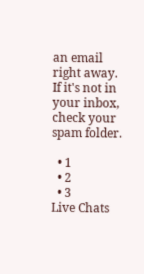an email right away. If it's not in your inbox, check your spam folder.

  • 1
  • 2
  • 3
Live Chats